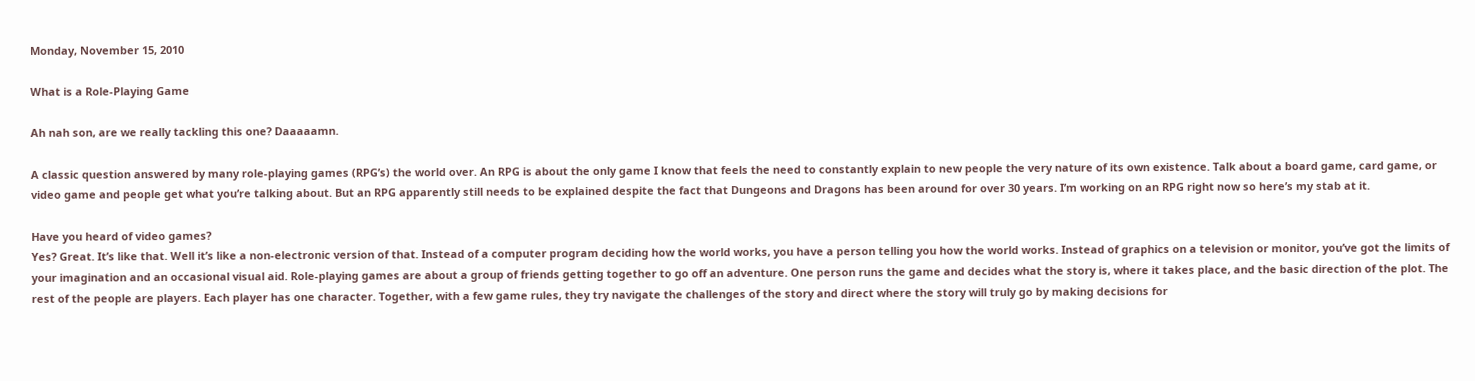Monday, November 15, 2010

What is a Role-Playing Game

Ah nah son, are we really tackling this one? Daaaaamn.

A classic question answered by many role-playing games (RPG’s) the world over. An RPG is about the only game I know that feels the need to constantly explain to new people the very nature of its own existence. Talk about a board game, card game, or video game and people get what you’re talking about. But an RPG apparently still needs to be explained despite the fact that Dungeons and Dragons has been around for over 30 years. I’m working on an RPG right now so here’s my stab at it.

Have you heard of video games?
Yes? Great. It’s like that. Well it’s like a non-electronic version of that. Instead of a computer program deciding how the world works, you have a person telling you how the world works. Instead of graphics on a television or monitor, you’ve got the limits of your imagination and an occasional visual aid. Role-playing games are about a group of friends getting together to go off an adventure. One person runs the game and decides what the story is, where it takes place, and the basic direction of the plot. The rest of the people are players. Each player has one character. Together, with a few game rules, they try navigate the challenges of the story and direct where the story will truly go by making decisions for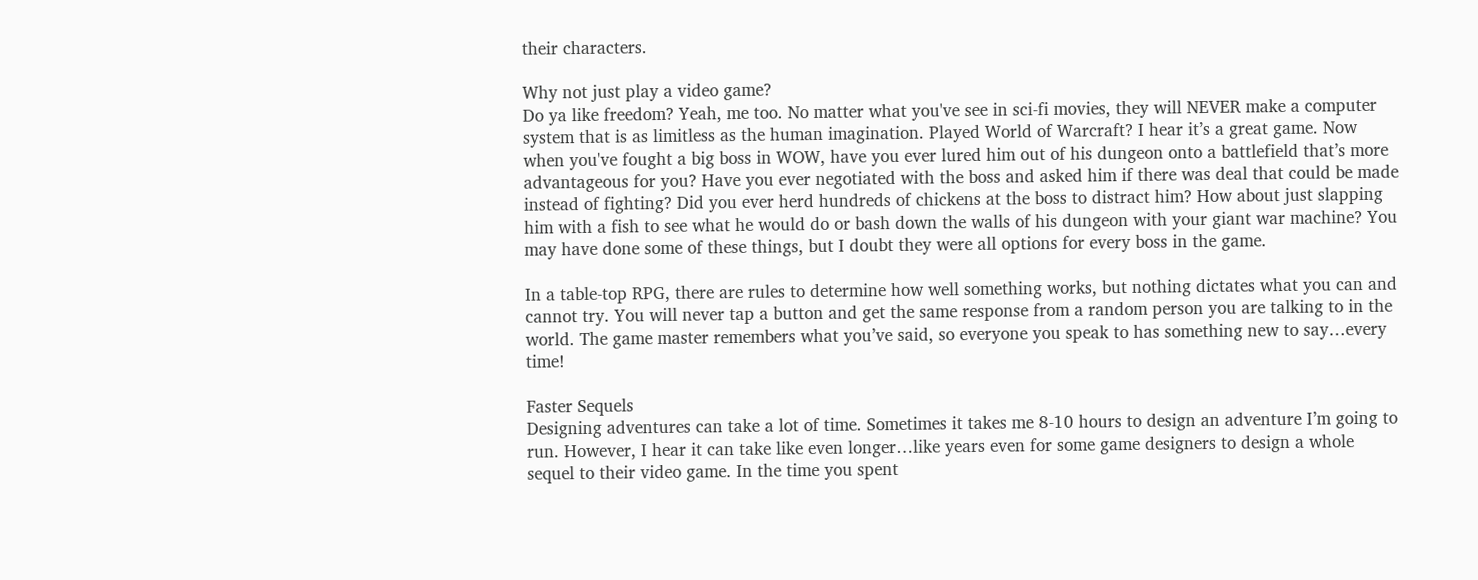their characters.

Why not just play a video game?
Do ya like freedom? Yeah, me too. No matter what you've see in sci-fi movies, they will NEVER make a computer system that is as limitless as the human imagination. Played World of Warcraft? I hear it’s a great game. Now when you've fought a big boss in WOW, have you ever lured him out of his dungeon onto a battlefield that’s more advantageous for you? Have you ever negotiated with the boss and asked him if there was deal that could be made instead of fighting? Did you ever herd hundreds of chickens at the boss to distract him? How about just slapping him with a fish to see what he would do or bash down the walls of his dungeon with your giant war machine? You may have done some of these things, but I doubt they were all options for every boss in the game.

In a table-top RPG, there are rules to determine how well something works, but nothing dictates what you can and cannot try. You will never tap a button and get the same response from a random person you are talking to in the world. The game master remembers what you’ve said, so everyone you speak to has something new to say…every time!

Faster Sequels
Designing adventures can take a lot of time. Sometimes it takes me 8-10 hours to design an adventure I’m going to run. However, I hear it can take like even longer…like years even for some game designers to design a whole sequel to their video game. In the time you spent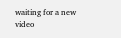waiting for a new video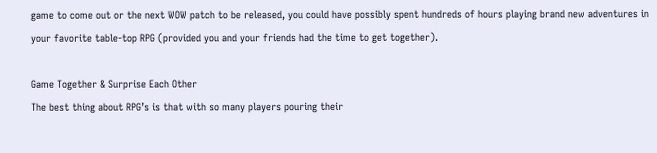game to come out or the next WOW patch to be released, you could have possibly spent hundreds of hours playing brand new adventures in your favorite table-top RPG (provided you and your friends had the time to get together).

Game Together & Surprise Each Other
The best thing about RPG’s is that with so many players pouring their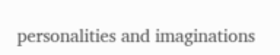personalities and imaginations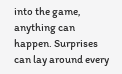into the game, anything can happen. Surprises can lay around every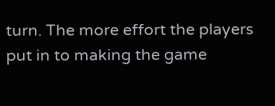turn. The more effort the players put in to making the game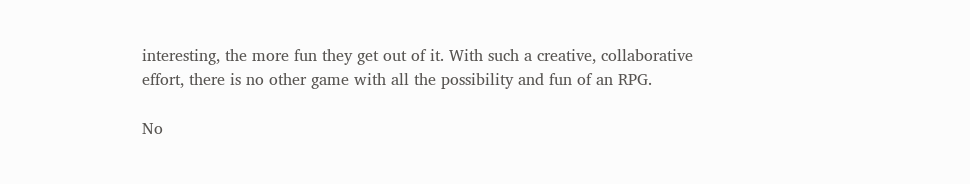interesting, the more fun they get out of it. With such a creative, collaborative effort, there is no other game with all the possibility and fun of an RPG.

No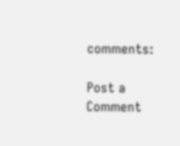comments:

Post a Comment